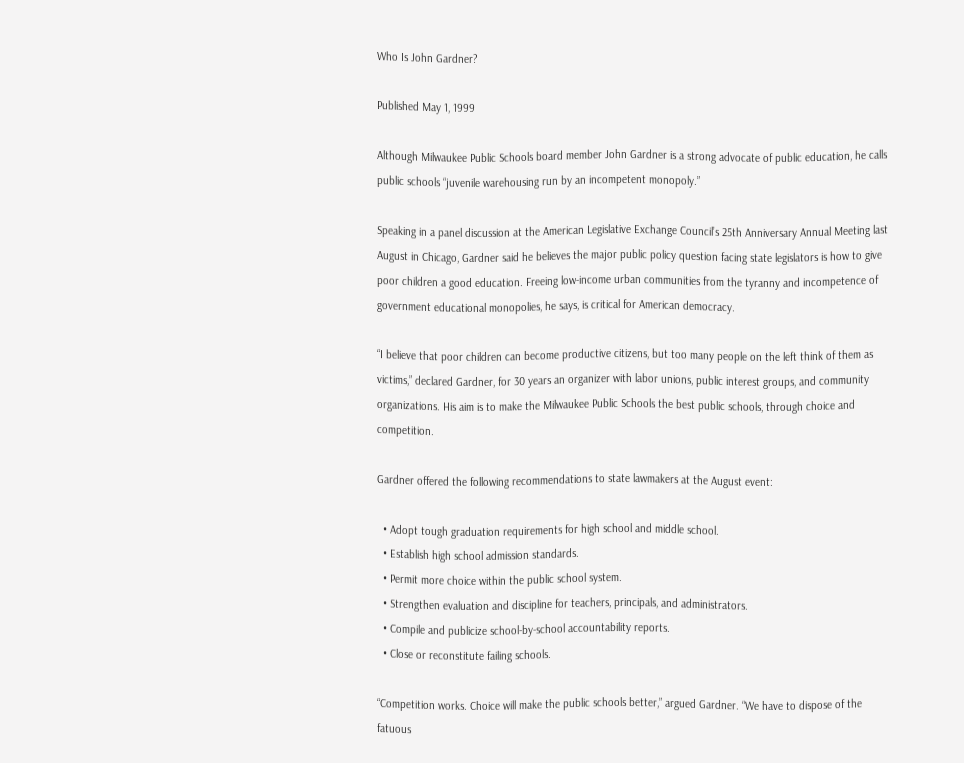Who Is John Gardner?

Published May 1, 1999

Although Milwaukee Public Schools board member John Gardner is a strong advocate of public education, he calls public schools “juvenile warehousing run by an incompetent monopoly.”

Speaking in a panel discussion at the American Legislative Exchange Council’s 25th Anniversary Annual Meeting last August in Chicago, Gardner said he believes the major public policy question facing state legislators is how to give poor children a good education. Freeing low-income urban communities from the tyranny and incompetence of government educational monopolies, he says, is critical for American democracy.

“I believe that poor children can become productive citizens, but too many people on the left think of them as victims,” declared Gardner, for 30 years an organizer with labor unions, public interest groups, and community organizations. His aim is to make the Milwaukee Public Schools the best public schools, through choice and competition.

Gardner offered the following recommendations to state lawmakers at the August event:

  • Adopt tough graduation requirements for high school and middle school.
  • Establish high school admission standards.
  • Permit more choice within the public school system.
  • Strengthen evaluation and discipline for teachers, principals, and administrators.
  • Compile and publicize school-by-school accountability reports.
  • Close or reconstitute failing schools.

“Competition works. Choice will make the public schools better,” argued Gardner. “We have to dispose of the fatuous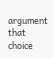argument that choice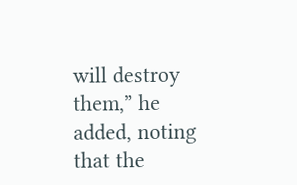will destroy them,” he added, noting that the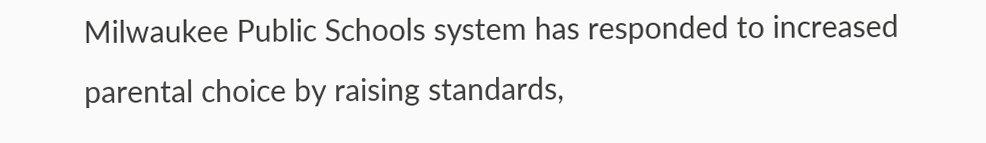Milwaukee Public Schools system has responded to increased parental choice by raising standards,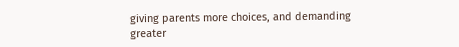giving parents more choices, and demanding greater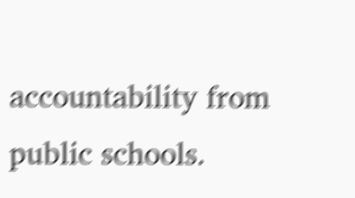accountability from public schools.